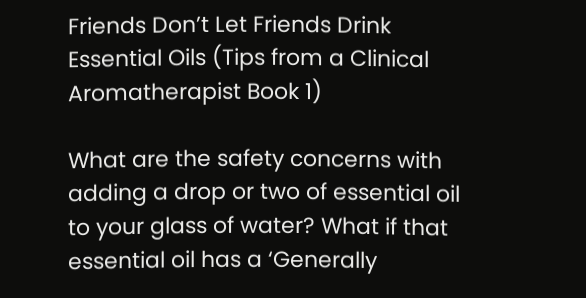Friends Don’t Let Friends Drink Essential Oils (Tips from a Clinical Aromatherapist Book 1)

What are the safety concerns with adding a drop or two of essential oil to your glass of water? What if that essential oil has a ‘Generally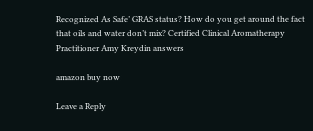Recognized As Safe’ GRAS status? How do you get around the fact that oils and water don’t mix? Certified Clinical Aromatherapy Practitioner Amy Kreydin answers

amazon buy now

Leave a Reply